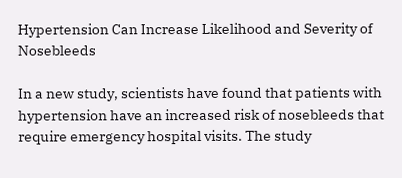Hypertension Can Increase Likelihood and Severity of Nosebleeds

In a new study, scientists have found that patients with hypertension have an increased risk of nosebleeds that require emergency hospital visits. The study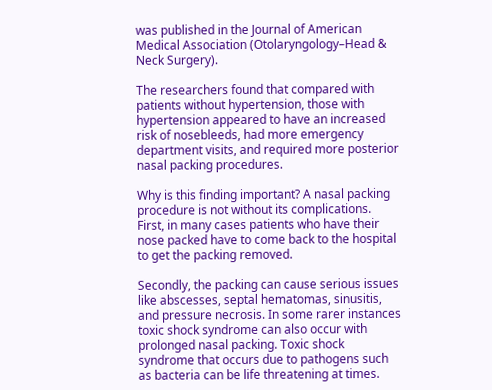was published in the Journal of American Medical Association (Otolaryngology–Head & Neck Surgery).

The researchers found that compared with patients without hypertension, those with hypertension appeared to have an increased risk of nosebleeds, had more emergency department visits, and required more posterior nasal packing procedures.

Why is this finding important? A nasal packing procedure is not without its complications. First, in many cases patients who have their nose packed have to come back to the hospital to get the packing removed.

Secondly, the packing can cause serious issues like abscesses, septal hematomas, sinusitis, and pressure necrosis. In some rarer instances toxic shock syndrome can also occur with prolonged nasal packing. Toxic shock syndrome that occurs due to pathogens such as bacteria can be life threatening at times.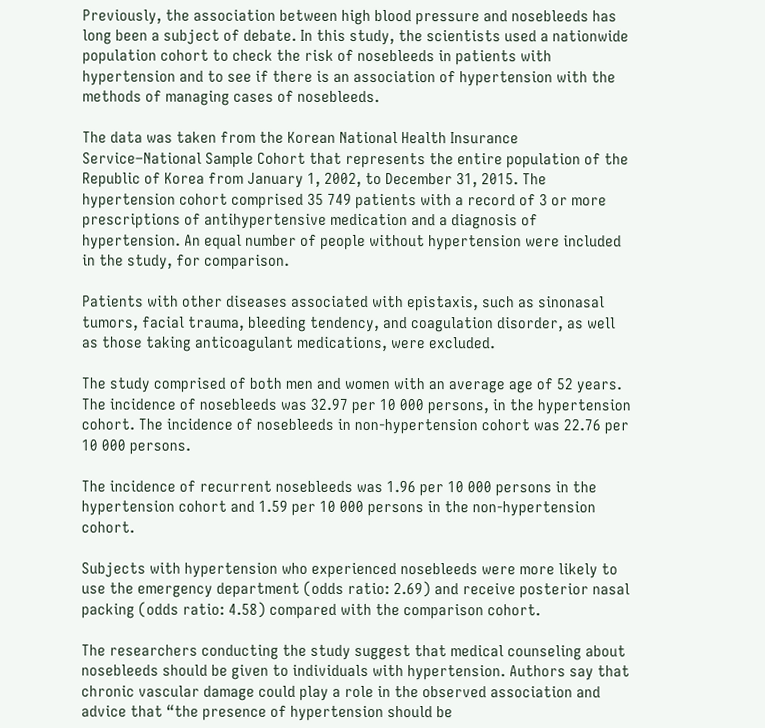Previously, the association between high blood pressure and nosebleeds has long been a subject of debate. In this study, the scientists used a nationwide population cohort to check the risk of nosebleeds in patients with hypertension and to see if there is an association of hypertension with the methods of managing cases of nosebleeds.

The data was taken from the Korean National Health Insurance Service–National Sample Cohort that represents the entire population of the Republic of Korea from January 1, 2002, to December 31, 2015. The hypertension cohort comprised 35 749 patients with a record of 3 or more prescriptions of antihypertensive medication and a diagnosis of hypertension. An equal number of people without hypertension were included in the study, for comparison.

Patients with other diseases associated with epistaxis, such as sinonasal tumors, facial trauma, bleeding tendency, and coagulation disorder, as well as those taking anticoagulant medications, were excluded.

The study comprised of both men and women with an average age of 52 years. The incidence of nosebleeds was 32.97 per 10 000 persons, in the hypertension cohort. The incidence of nosebleeds in non-hypertension cohort was 22.76 per 10 000 persons.

The incidence of recurrent nosebleeds was 1.96 per 10 000 persons in the hypertension cohort and 1.59 per 10 000 persons in the non-hypertension cohort.

Subjects with hypertension who experienced nosebleeds were more likely to use the emergency department (odds ratio: 2.69) and receive posterior nasal packing (odds ratio: 4.58) compared with the comparison cohort.

The researchers conducting the study suggest that medical counseling about nosebleeds should be given to individuals with hypertension. Authors say that chronic vascular damage could play a role in the observed association and advice that “the presence of hypertension should be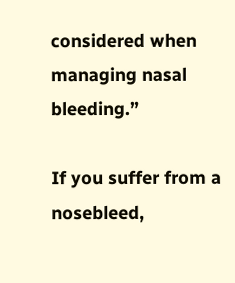considered when managing nasal bleeding.”

If you suffer from a nosebleed,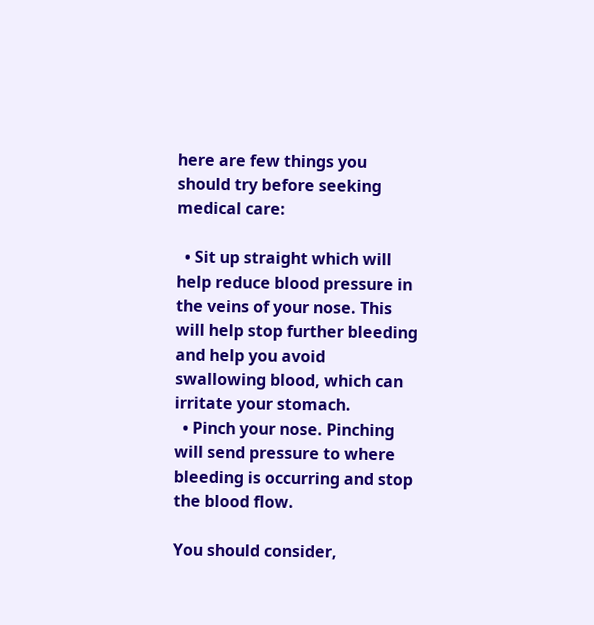here are few things you should try before seeking medical care:

  • Sit up straight which will help reduce blood pressure in the veins of your nose. This will help stop further bleeding and help you avoid swallowing blood, which can irritate your stomach.
  • Pinch your nose. Pinching will send pressure to where bleeding is occurring and stop the blood flow.

You should consider,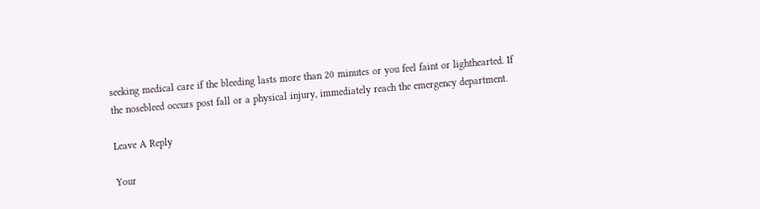seeking medical care if the bleeding lasts more than 20 minutes or you feel faint or lighthearted. If the nosebleed occurs post fall or a physical injury, immediately reach the emergency department.

Leave A Reply

Your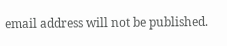email address will not be published.